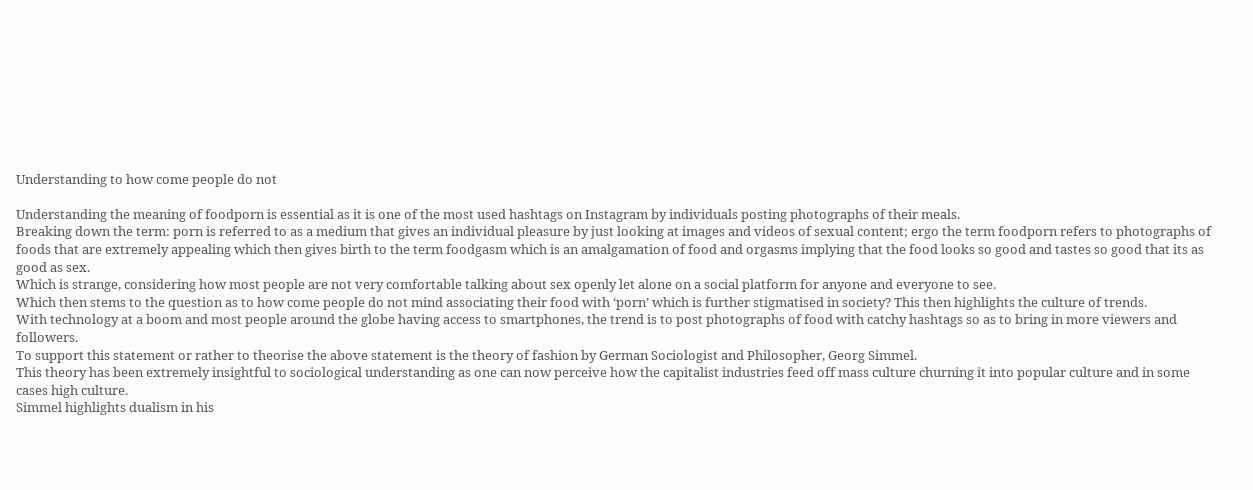Understanding to how come people do not

Understanding the meaning of foodporn is essential as it is one of the most used hashtags on Instagram by individuals posting photographs of their meals.
Breaking down the term: porn is referred to as a medium that gives an individual pleasure by just looking at images and videos of sexual content; ergo the term foodporn refers to photographs of foods that are extremely appealing which then gives birth to the term foodgasm which is an amalgamation of food and orgasms implying that the food looks so good and tastes so good that its as good as sex.
Which is strange, considering how most people are not very comfortable talking about sex openly let alone on a social platform for anyone and everyone to see.
Which then stems to the question as to how come people do not mind associating their food with ‘porn’ which is further stigmatised in society? This then highlights the culture of trends.
With technology at a boom and most people around the globe having access to smartphones, the trend is to post photographs of food with catchy hashtags so as to bring in more viewers and followers.
To support this statement or rather to theorise the above statement is the theory of fashion by German Sociologist and Philosopher, Georg Simmel.
This theory has been extremely insightful to sociological understanding as one can now perceive how the capitalist industries feed off mass culture churning it into popular culture and in some cases high culture.
Simmel highlights dualism in his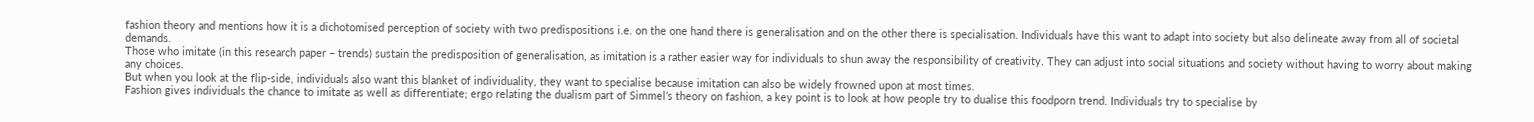fashion theory and mentions how it is a dichotomised perception of society with two predispositions i.e. on the one hand there is generalisation and on the other there is specialisation. Individuals have this want to adapt into society but also delineate away from all of societal demands.
Those who imitate (in this research paper – trends) sustain the predisposition of generalisation, as imitation is a rather easier way for individuals to shun away the responsibility of creativity. They can adjust into social situations and society without having to worry about making any choices.
But when you look at the flip-side, individuals also want this blanket of individuality, they want to specialise because imitation can also be widely frowned upon at most times.
Fashion gives individuals the chance to imitate as well as differentiate; ergo relating the dualism part of Simmel’s theory on fashion, a key point is to look at how people try to dualise this foodporn trend. Individuals try to specialise by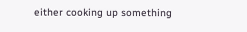either cooking up something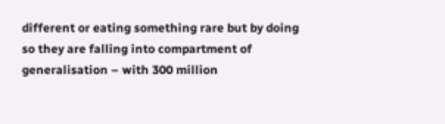different or eating something rare but by doing so they are falling into compartment of generalisation – with 300 million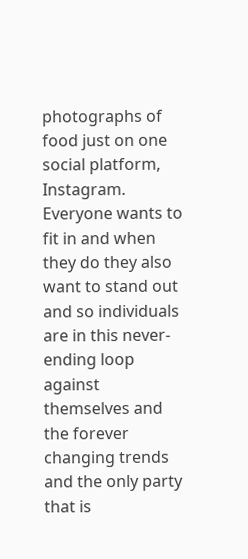photographs of food just on one social platform, Instagram.
Everyone wants to fit in and when they do they also want to stand out and so individuals are in this never-ending loop against themselves and the forever changing trends and the only party that is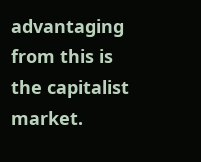advantaging from this is the capitalist market.